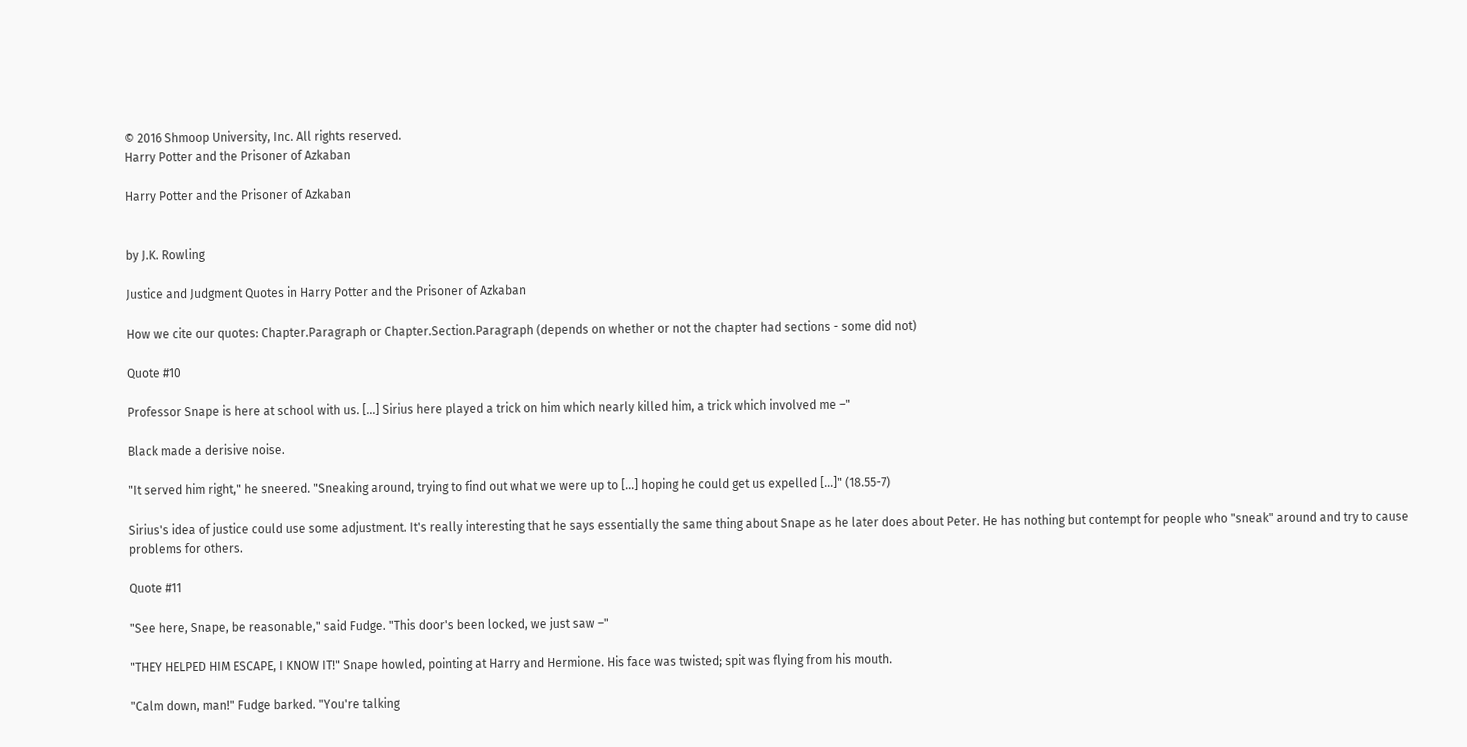© 2016 Shmoop University, Inc. All rights reserved.
Harry Potter and the Prisoner of Azkaban

Harry Potter and the Prisoner of Azkaban


by J.K. Rowling

Justice and Judgment Quotes in Harry Potter and the Prisoner of Azkaban

How we cite our quotes: Chapter.Paragraph or Chapter.Section.Paragraph (depends on whether or not the chapter had sections - some did not)

Quote #10

Professor Snape is here at school with us. [...] Sirius here played a trick on him which nearly killed him, a trick which involved me –"

Black made a derisive noise.

"It served him right," he sneered. "Sneaking around, trying to find out what we were up to [...] hoping he could get us expelled [...]" (18.55-7)

Sirius's idea of justice could use some adjustment. It's really interesting that he says essentially the same thing about Snape as he later does about Peter. He has nothing but contempt for people who "sneak" around and try to cause problems for others.

Quote #11

"See here, Snape, be reasonable," said Fudge. "This door's been locked, we just saw –"

"THEY HELPED HIM ESCAPE, I KNOW IT!" Snape howled, pointing at Harry and Hermione. His face was twisted; spit was flying from his mouth.

"Calm down, man!" Fudge barked. "You're talking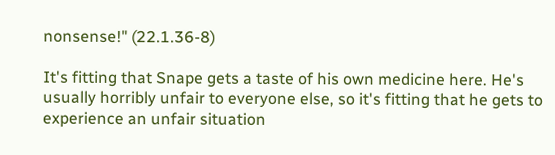nonsense!" (22.1.36-8)

It's fitting that Snape gets a taste of his own medicine here. He's usually horribly unfair to everyone else, so it's fitting that he gets to experience an unfair situation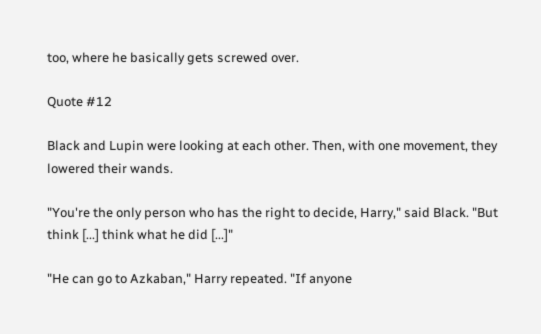too, where he basically gets screwed over.

Quote #12

Black and Lupin were looking at each other. Then, with one movement, they lowered their wands.

"You're the only person who has the right to decide, Harry," said Black. "But think [...] think what he did [...]"

"He can go to Azkaban," Harry repeated. "If anyone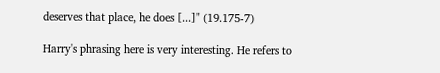deserves that place, he does [...]" (19.175-7)

Harry's phrasing here is very interesting. He refers to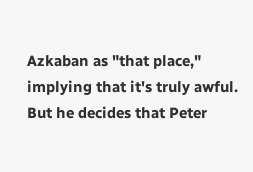Azkaban as "that place," implying that it's truly awful. But he decides that Peter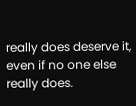really does deserve it, even if no one else really does.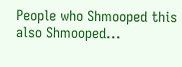People who Shmooped this also Shmooped...